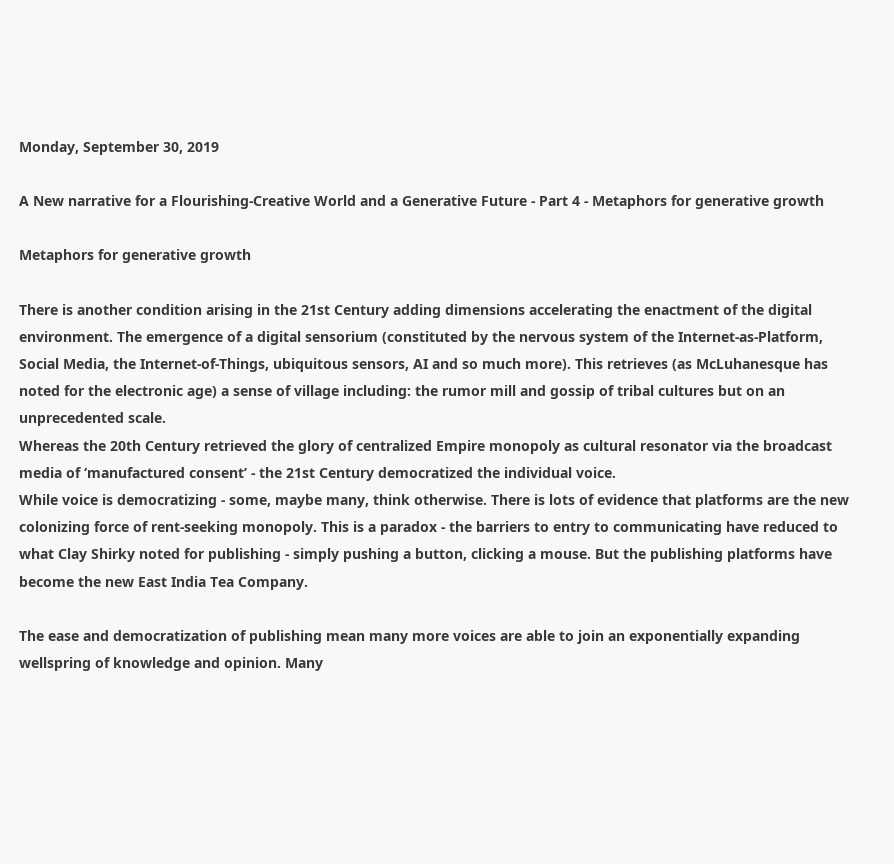Monday, September 30, 2019

A New narrative for a Flourishing-Creative World and a Generative Future - Part 4 - Metaphors for generative growth

Metaphors for generative growth

There is another condition arising in the 21st Century adding dimensions accelerating the enactment of the digital environment. The emergence of a digital sensorium (constituted by the nervous system of the Internet-as-Platform, Social Media, the Internet-of-Things, ubiquitous sensors, AI and so much more). This retrieves (as McLuhanesque has noted for the electronic age) a sense of village including: the rumor mill and gossip of tribal cultures but on an unprecedented scale.
Whereas the 20th Century retrieved the glory of centralized Empire monopoly as cultural resonator via the broadcast media of ‘manufactured consent’ - the 21st Century democratized the individual voice.
While voice is democratizing - some, maybe many, think otherwise. There is lots of evidence that platforms are the new colonizing force of rent-seeking monopoly. This is a paradox - the barriers to entry to communicating have reduced to what Clay Shirky noted for publishing - simply pushing a button, clicking a mouse. But the publishing platforms have become the new East India Tea Company.

The ease and democratization of publishing mean many more voices are able to join an exponentially expanding wellspring of knowledge and opinion. Many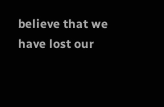believe that we have lost our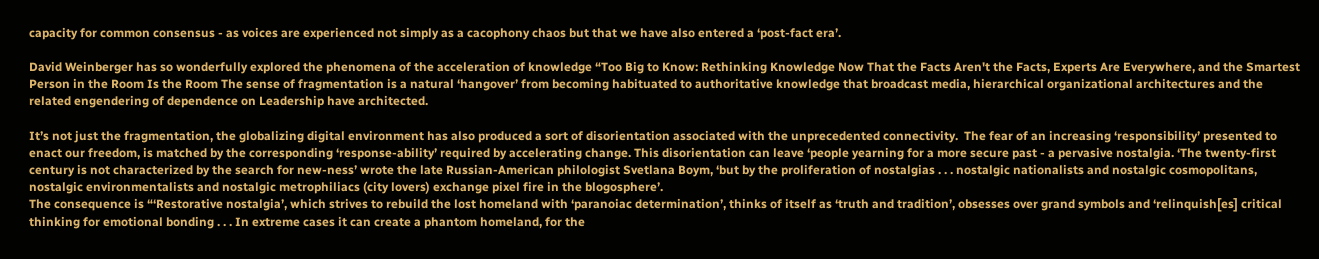capacity for common consensus - as voices are experienced not simply as a cacophony chaos but that we have also entered a ‘post-fact era’.

David Weinberger has so wonderfully explored the phenomena of the acceleration of knowledge “Too Big to Know: Rethinking Knowledge Now That the Facts Aren't the Facts, Experts Are Everywhere, and the Smartest Person in the Room Is the Room The sense of fragmentation is a natural ‘hangover’ from becoming habituated to authoritative knowledge that broadcast media, hierarchical organizational architectures and the related engendering of dependence on Leadership have architected.

It’s not just the fragmentation, the globalizing digital environment has also produced a sort of disorientation associated with the unprecedented connectivity.  The fear of an increasing ‘responsibility’ presented to enact our freedom, is matched by the corresponding ‘response-ability’ required by accelerating change. This disorientation can leave ‘people yearning for a more secure past - a pervasive nostalgia. ‘The twenty-first century is not characterized by the search for new-ness’ wrote the late Russian-American philologist Svetlana Boym, ‘but by the proliferation of nostalgias . . . nostalgic nationalists and nostalgic cosmopolitans, nostalgic environmentalists and nostalgic metrophiliacs (city lovers) exchange pixel fire in the blogosphere’.
The consequence is “‘Restorative nostalgia’, which strives to rebuild the lost homeland with ‘paranoiac determination’, thinks of itself as ‘truth and tradition’, obsesses over grand symbols and ‘relinquish[es] critical thinking for emotional bonding . . . In extreme cases it can create a phantom homeland, for the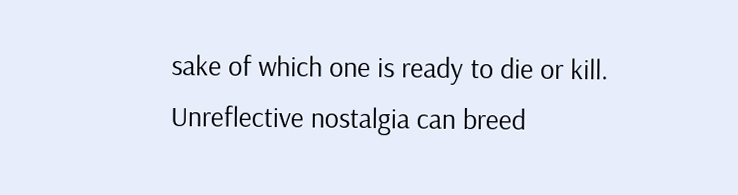sake of which one is ready to die or kill. Unreflective nostalgia can breed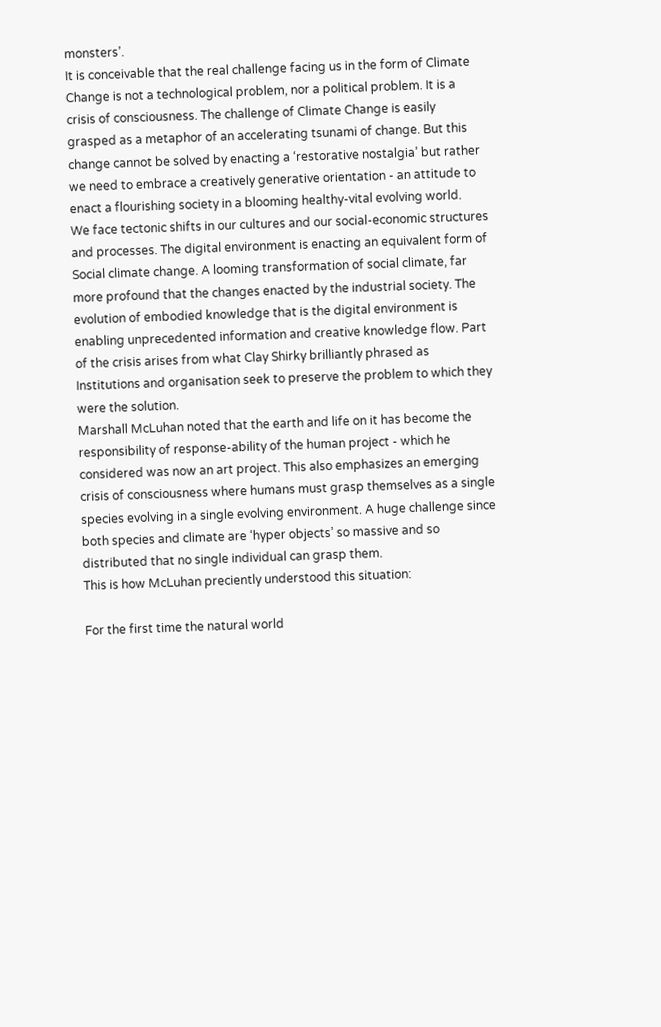monsters’.
It is conceivable that the real challenge facing us in the form of Climate Change is not a technological problem, nor a political problem. It is a crisis of consciousness. The challenge of Climate Change is easily grasped as a metaphor of an accelerating tsunami of change. But this change cannot be solved by enacting a ‘restorative nostalgia’ but rather we need to embrace a creatively generative orientation - an attitude to enact a flourishing society in a blooming healthy-vital evolving world.
We face tectonic shifts in our cultures and our social-economic structures and processes. The digital environment is enacting an equivalent form of Social climate change. A looming transformation of social climate, far more profound that the changes enacted by the industrial society. The evolution of embodied knowledge that is the digital environment is enabling unprecedented information and creative knowledge flow. Part of the crisis arises from what Clay Shirky brilliantly phrased as Institutions and organisation seek to preserve the problem to which they were the solution.
Marshall McLuhan noted that the earth and life on it has become the responsibility of response-ability of the human project - which he considered was now an art project. This also emphasizes an emerging crisis of consciousness where humans must grasp themselves as a single species evolving in a single evolving environment. A huge challenge since both species and climate are ‘hyper objects’ so massive and so distributed that no single individual can grasp them.
This is how McLuhan preciently understood this situation:

For the first time the natural world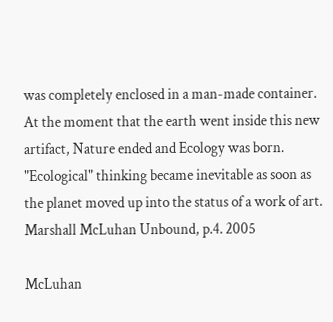was completely enclosed in a man-made container. At the moment that the earth went inside this new artifact, Nature ended and Ecology was born. "Ecological" thinking became inevitable as soon as the planet moved up into the status of a work of art.
Marshall McLuhan Unbound, p.4. 2005

McLuhan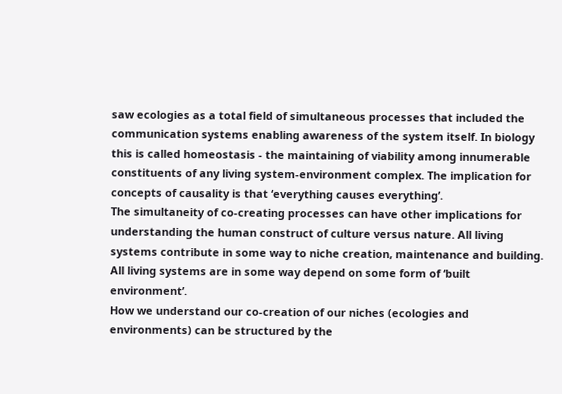saw ecologies as a total field of simultaneous processes that included the communication systems enabling awareness of the system itself. In biology this is called homeostasis - the maintaining of viability among innumerable constituents of any living system-environment complex. The implication for concepts of causality is that ‘everything causes everything’.
The simultaneity of co-creating processes can have other implications for understanding the human construct of culture versus nature. All living systems contribute in some way to niche creation, maintenance and building. All living systems are in some way depend on some form of ‘built environment’.
How we understand our co-creation of our niches (ecologies and environments) can be structured by the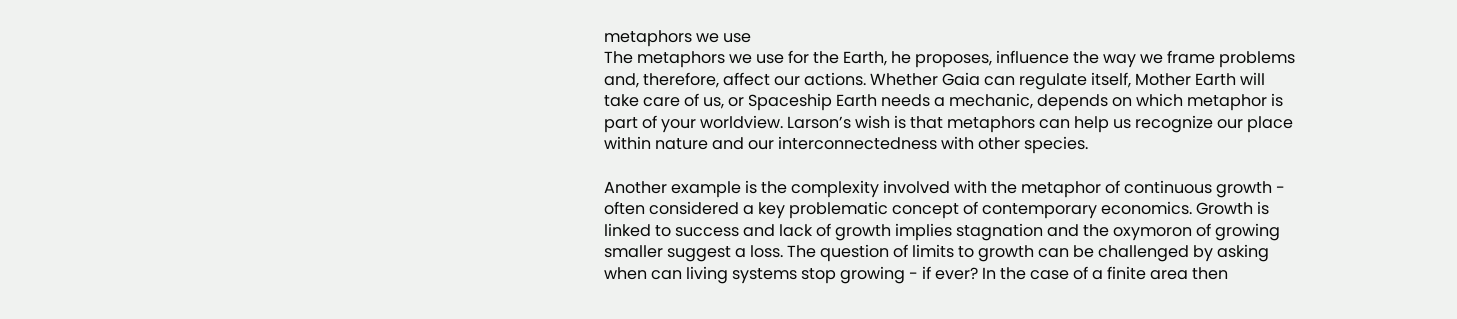metaphors we use
The metaphors we use for the Earth, he proposes, influence the way we frame problems and, therefore, affect our actions. Whether Gaia can regulate itself, Mother Earth will take care of us, or Spaceship Earth needs a mechanic, depends on which metaphor is part of your worldview. Larson’s wish is that metaphors can help us recognize our place within nature and our interconnectedness with other species.

Another example is the complexity involved with the metaphor of continuous growth - often considered a key problematic concept of contemporary economics. Growth is linked to success and lack of growth implies stagnation and the oxymoron of growing smaller suggest a loss. The question of limits to growth can be challenged by asking when can living systems stop growing - if ever? In the case of a finite area then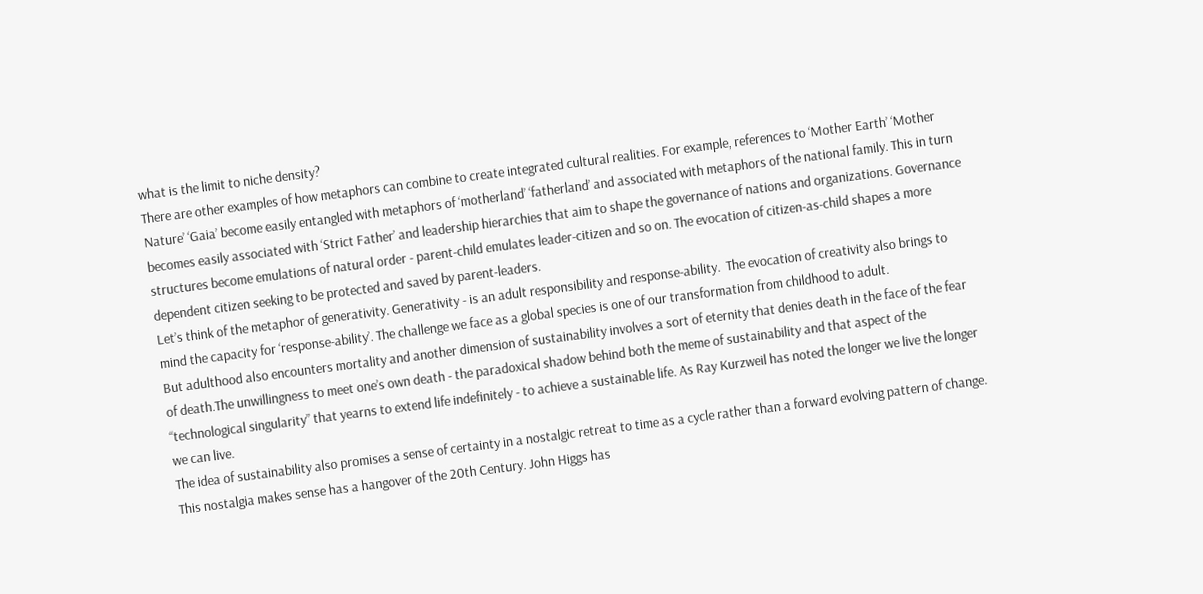what is the limit to niche density?
There are other examples of how metaphors can combine to create integrated cultural realities. For example, references to ‘Mother Earth’ ‘Mother Nature’ ‘Gaia’ become easily entangled with metaphors of ‘motherland’ ‘fatherland’ and associated with metaphors of the national family. This in turn becomes easily associated with ‘Strict Father’ and leadership hierarchies that aim to shape the governance of nations and organizations. Governance structures become emulations of natural order - parent-child emulates leader-citizen and so on. The evocation of citizen-as-child shapes a more dependent citizen seeking to be protected and saved by parent-leaders.
Let’s think of the metaphor of generativity. Generativity - is an adult responsibility and response-ability.  The evocation of creativity also brings to mind the capacity for ‘response-ability’. The challenge we face as a global species is one of our transformation from childhood to adult.
But adulthood also encounters mortality and another dimension of sustainability involves a sort of eternity that denies death in the face of the fear of death.The unwillingness to meet one’s own death - the paradoxical shadow behind both the meme of sustainability and that aspect of the “technological singularity” that yearns to extend life indefinitely - to achieve a sustainable life. As Ray Kurzweil has noted the longer we live the longer we can live.
The idea of sustainability also promises a sense of certainty in a nostalgic retreat to time as a cycle rather than a forward evolving pattern of change. This nostalgia makes sense has a hangover of the 20th Century. John Higgs has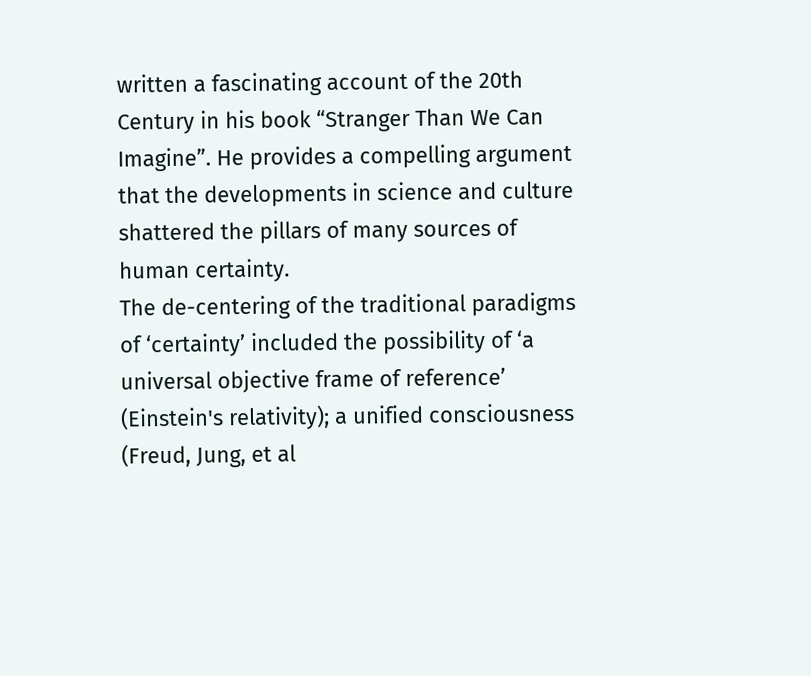written a fascinating account of the 20th Century in his book “Stranger Than We Can Imagine”. He provides a compelling argument that the developments in science and culture shattered the pillars of many sources of human certainty.
The de-centering of the traditional paradigms of ‘certainty’ included the possibility of ‘a universal objective frame of reference’ (Einstein's relativity); a unified consciousness (Freud, Jung, et al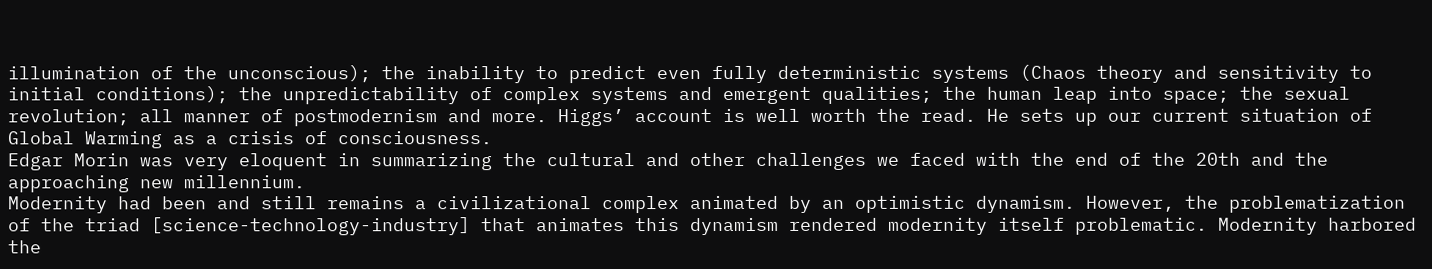illumination of the unconscious); the inability to predict even fully deterministic systems (Chaos theory and sensitivity to initial conditions); the unpredictability of complex systems and emergent qualities; the human leap into space; the sexual revolution; all manner of postmodernism and more. Higgs’ account is well worth the read. He sets up our current situation of Global Warming as a crisis of consciousness.
Edgar Morin was very eloquent in summarizing the cultural and other challenges we faced with the end of the 20th and the approaching new millennium.
Modernity had been and still remains a civilizational complex animated by an optimistic dynamism. However, the problematization of the triad [science-technology-industry] that animates this dynamism rendered modernity itself problematic. Modernity harbored the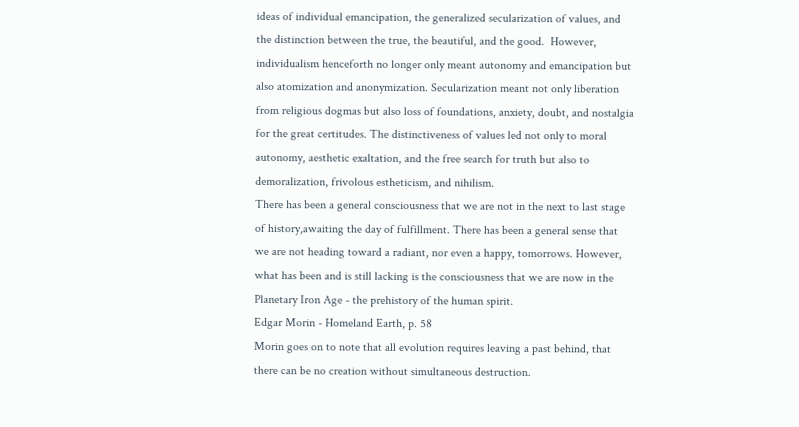ideas of individual emancipation, the generalized secularization of values, and the distinction between the true, the beautiful, and the good.  However, individualism henceforth no longer only meant autonomy and emancipation but also atomization and anonymization. Secularization meant not only liberation from religious dogmas but also loss of foundations, anxiety, doubt, and nostalgia for the great certitudes. The distinctiveness of values led not only to moral autonomy, aesthetic exaltation, and the free search for truth but also to demoralization, frivolous estheticism, and nihilism.
There has been a general consciousness that we are not in the next to last stage of history,awaiting the day of fulfillment. There has been a general sense that we are not heading toward a radiant, nor even a happy, tomorrows. However, what has been and is still lacking is the consciousness that we are now in the Planetary Iron Age - the prehistory of the human spirit.
Edgar Morin - Homeland Earth, p. 58
Morin goes on to note that all evolution requires leaving a past behind, that there can be no creation without simultaneous destruction.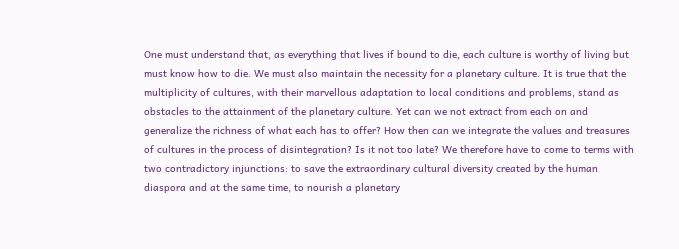One must understand that, as everything that lives if bound to die, each culture is worthy of living but must know how to die. We must also maintain the necessity for a planetary culture. It is true that the multiplicity of cultures, with their marvellous adaptation to local conditions and problems, stand as obstacles to the attainment of the planetary culture. Yet can we not extract from each on and generalize the richness of what each has to offer? How then can we integrate the values and treasures of cultures in the process of disintegration? Is it not too late? We therefore have to come to terms with two contradictory injunctions: to save the extraordinary cultural diversity created by the human diaspora and at the same time, to nourish a planetary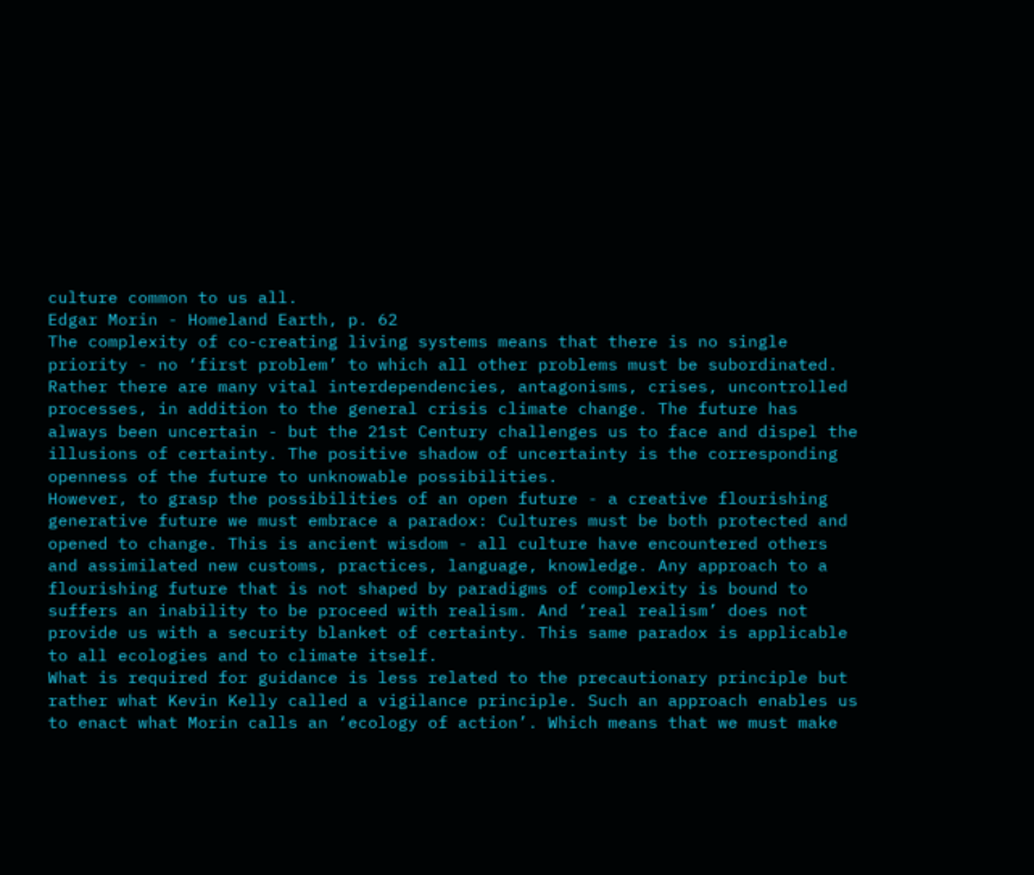culture common to us all.
Edgar Morin - Homeland Earth, p. 62
The complexity of co-creating living systems means that there is no single priority - no ‘first problem’ to which all other problems must be subordinated. Rather there are many vital interdependencies, antagonisms, crises, uncontrolled processes, in addition to the general crisis climate change. The future has always been uncertain - but the 21st Century challenges us to face and dispel the illusions of certainty. The positive shadow of uncertainty is the corresponding openness of the future to unknowable possibilities.
However, to grasp the possibilities of an open future - a creative flourishing generative future we must embrace a paradox: Cultures must be both protected and opened to change. This is ancient wisdom - all culture have encountered others and assimilated new customs, practices, language, knowledge. Any approach to a flourishing future that is not shaped by paradigms of complexity is bound to suffers an inability to be proceed with realism. And ‘real realism’ does not provide us with a security blanket of certainty. This same paradox is applicable to all ecologies and to climate itself.
What is required for guidance is less related to the precautionary principle but rather what Kevin Kelly called a vigilance principle. Such an approach enables us to enact what Morin calls an ‘ecology of action’. Which means that we must make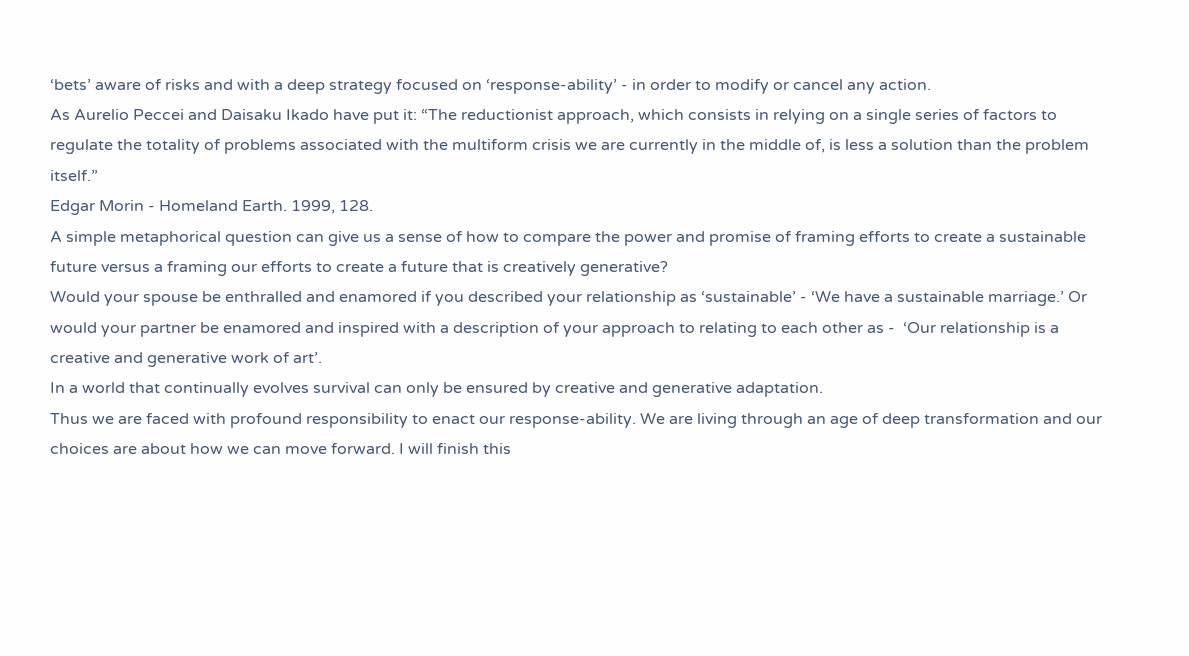‘bets’ aware of risks and with a deep strategy focused on ‘response-ability’ - in order to modify or cancel any action.
As Aurelio Peccei and Daisaku Ikado have put it: “The reductionist approach, which consists in relying on a single series of factors to regulate the totality of problems associated with the multiform crisis we are currently in the middle of, is less a solution than the problem itself.”
Edgar Morin - Homeland Earth. 1999, 128.
A simple metaphorical question can give us a sense of how to compare the power and promise of framing efforts to create a sustainable future versus a framing our efforts to create a future that is creatively generative?
Would your spouse be enthralled and enamored if you described your relationship as ‘sustainable’ - ‘We have a sustainable marriage.’ Or would your partner be enamored and inspired with a description of your approach to relating to each other as -  ‘Our relationship is a creative and generative work of art’.
In a world that continually evolves survival can only be ensured by creative and generative adaptation.
Thus we are faced with profound responsibility to enact our response-ability. We are living through an age of deep transformation and our choices are about how we can move forward. I will finish this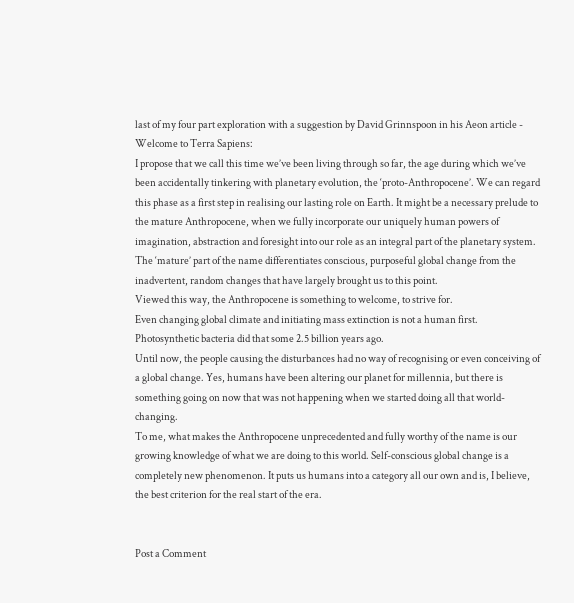last of my four part exploration with a suggestion by David Grinnspoon in his Aeon article - Welcome to Terra Sapiens:
I propose that we call this time we’ve been living through so far, the age during which we’ve been accidentally tinkering with planetary evolution, the ‘proto-Anthropocene’. We can regard this phase as a first step in realising our lasting role on Earth. It might be a necessary prelude to the mature Anthropocene, when we fully incorporate our uniquely human powers of imagination, abstraction and foresight into our role as an integral part of the planetary system. The ‘mature’ part of the name differentiates conscious, purposeful global change from the inadvertent, random changes that have largely brought us to this point.
Viewed this way, the Anthropocene is something to welcome, to strive for.
Even changing global climate and initiating mass extinction is not a human first. Photosynthetic bacteria did that some 2.5 billion years ago.
Until now, the people causing the disturbances had no way of recognising or even conceiving of a global change. Yes, humans have been altering our planet for millennia, but there is something going on now that was not happening when we started doing all that world-changing.
To me, what makes the Anthropocene unprecedented and fully worthy of the name is our growing knowledge of what we are doing to this world. Self-conscious global change is a completely new phenomenon. It puts us humans into a category all our own and is, I believe, the best criterion for the real start of the era.


Post a Comment